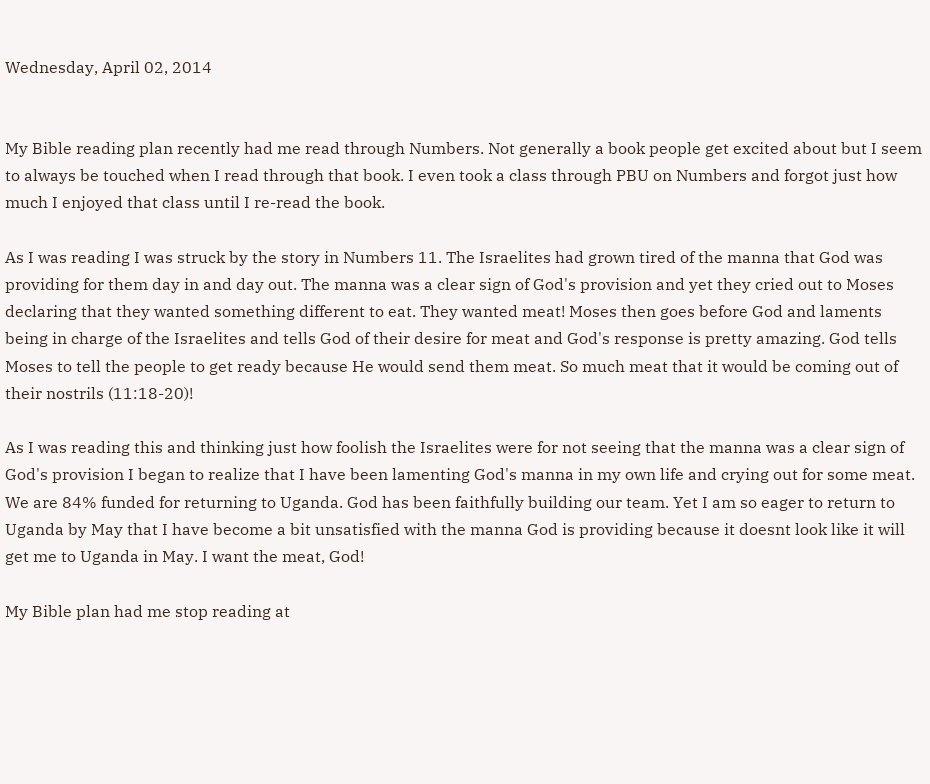Wednesday, April 02, 2014


My Bible reading plan recently had me read through Numbers. Not generally a book people get excited about but I seem to always be touched when I read through that book. I even took a class through PBU on Numbers and forgot just how much I enjoyed that class until I re-read the book.

As I was reading I was struck by the story in Numbers 11. The Israelites had grown tired of the manna that God was providing for them day in and day out. The manna was a clear sign of God's provision and yet they cried out to Moses declaring that they wanted something different to eat. They wanted meat! Moses then goes before God and laments being in charge of the Israelites and tells God of their desire for meat and God's response is pretty amazing. God tells Moses to tell the people to get ready because He would send them meat. So much meat that it would be coming out of their nostrils (11:18-20)!

As I was reading this and thinking just how foolish the Israelites were for not seeing that the manna was a clear sign of God's provision I began to realize that I have been lamenting God's manna in my own life and crying out for some meat. We are 84% funded for returning to Uganda. God has been faithfully building our team. Yet I am so eager to return to Uganda by May that I have become a bit unsatisfied with the manna God is providing because it doesnt look like it will get me to Uganda in May. I want the meat, God!

My Bible plan had me stop reading at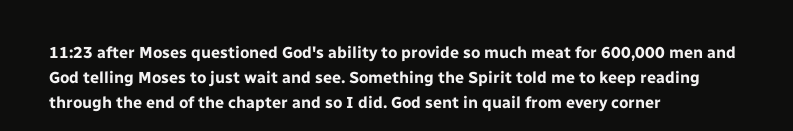11:23 after Moses questioned God's ability to provide so much meat for 600,000 men and God telling Moses to just wait and see. Something the Spirit told me to keep reading through the end of the chapter and so I did. God sent in quail from every corner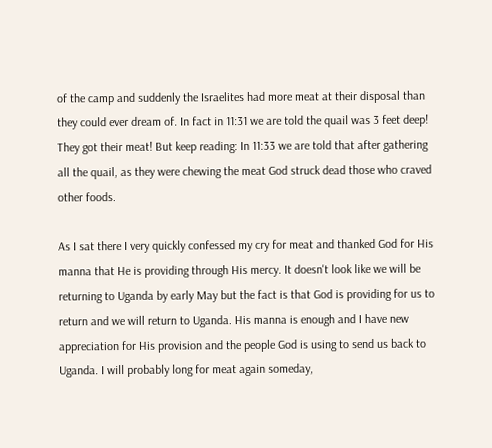of the camp and suddenly the Israelites had more meat at their disposal than they could ever dream of. In fact in 11:31 we are told the quail was 3 feet deep! They got their meat! But keep reading: In 11:33 we are told that after gathering all the quail, as they were chewing the meat God struck dead those who craved other foods.

As I sat there I very quickly confessed my cry for meat and thanked God for His manna that He is providing through His mercy. It doesn't look like we will be returning to Uganda by early May but the fact is that God is providing for us to return and we will return to Uganda. His manna is enough and I have new appreciation for His provision and the people God is using to send us back to Uganda. I will probably long for meat again someday,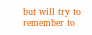but will try to remember to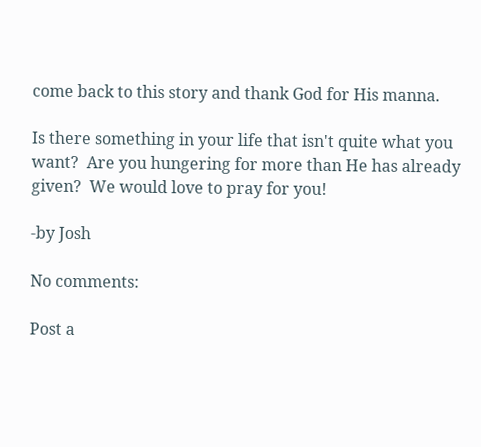come back to this story and thank God for His manna.

Is there something in your life that isn't quite what you want?  Are you hungering for more than He has already given?  We would love to pray for you!

-by Josh

No comments:

Post a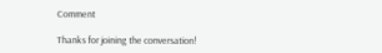Comment

Thanks for joining the conversation!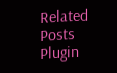Related Posts Plugin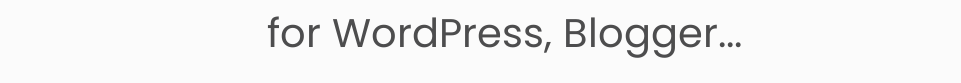for WordPress, Blogger...